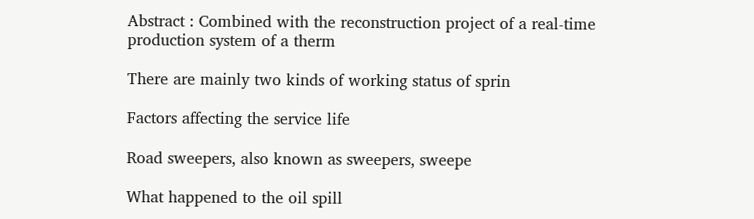Abstract : Combined with the reconstruction project of a real-time production system of a therm

There are mainly two kinds of working status of sprin

Factors affecting the service life

Road sweepers, also known as sweepers, sweepe

What happened to the oil spill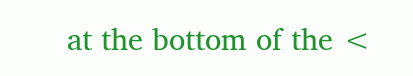at the bottom of the <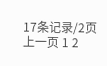17条记录/2页 上一页 1 2